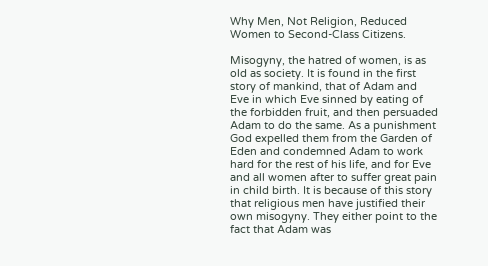Why Men, Not Religion, Reduced Women to Second-Class Citizens.

Misogyny, the hatred of women, is as old as society. It is found in the first story of mankind, that of Adam and Eve in which Eve sinned by eating of the forbidden fruit, and then persuaded Adam to do the same. As a punishment God expelled them from the Garden of Eden and condemned Adam to work hard for the rest of his life, and for Eve and all women after to suffer great pain in child birth. It is because of this story that religious men have justified their own misogyny. They either point to the fact that Adam was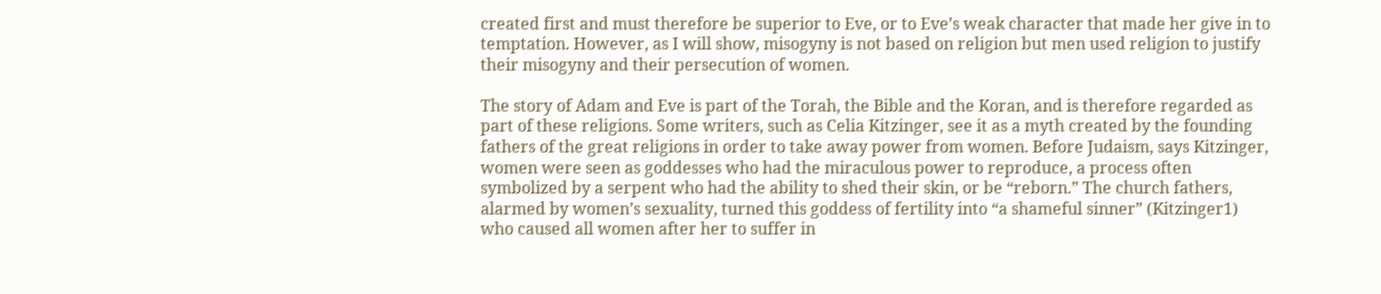created first and must therefore be superior to Eve, or to Eve’s weak character that made her give in to temptation. However, as I will show, misogyny is not based on religion but men used religion to justify their misogyny and their persecution of women.

The story of Adam and Eve is part of the Torah, the Bible and the Koran, and is therefore regarded as part of these religions. Some writers, such as Celia Kitzinger, see it as a myth created by the founding fathers of the great religions in order to take away power from women. Before Judaism, says Kitzinger, women were seen as goddesses who had the miraculous power to reproduce, a process often symbolized by a serpent who had the ability to shed their skin, or be “reborn.” The church fathers, alarmed by women’s sexuality, turned this goddess of fertility into “a shameful sinner” (Kitzinger1) who caused all women after her to suffer in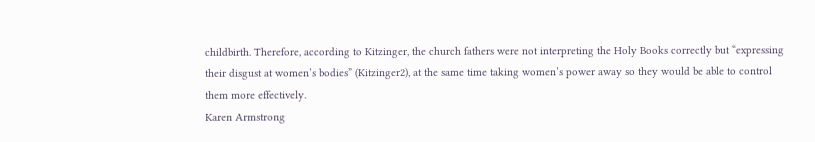childbirth. Therefore, according to Kitzinger, the church fathers were not interpreting the Holy Books correctly but “expressing their disgust at women’s bodies” (Kitzinger2), at the same time taking women’s power away so they would be able to control them more effectively.
Karen Armstrong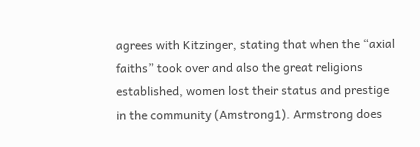agrees with Kitzinger, stating that when the “axial faiths” took over and also the great religions established, women lost their status and prestige in the community (Amstrong1). Armstrong does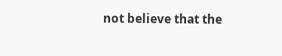not believe that the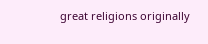great religions originally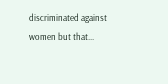discriminated against women but that...